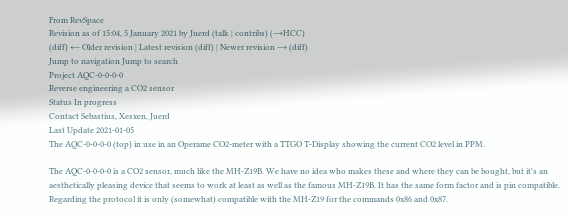From RevSpace
Revision as of 15:04, 5 January 2021 by Juerd (talk | contribs) (→HCC)
(diff) ← Older revision | Latest revision (diff) | Newer revision → (diff)
Jump to navigation Jump to search
Project AQC-0-0-0-0
Reverse engineering a CO2 sensor
Status In progress
Contact Sebastius, Xesxen, Juerd
Last Update 2021-01-05
The AQC-0-0-0-0 (top) in use in an Operame CO2-meter with a TTGO T-Display showing the current CO2 level in PPM.

The AQC-0-0-0-0 is a CO2 sensor, much like the MH-Z19B. We have no idea who makes these and where they can be bought, but it's an aesthetically pleasing device that seems to work at least as well as the famous MH-Z19B. It has the same form factor and is pin compatible. Regarding the protocol it is only (somewhat) compatible with the MH-Z19 for the commands 0x86 and 0x87.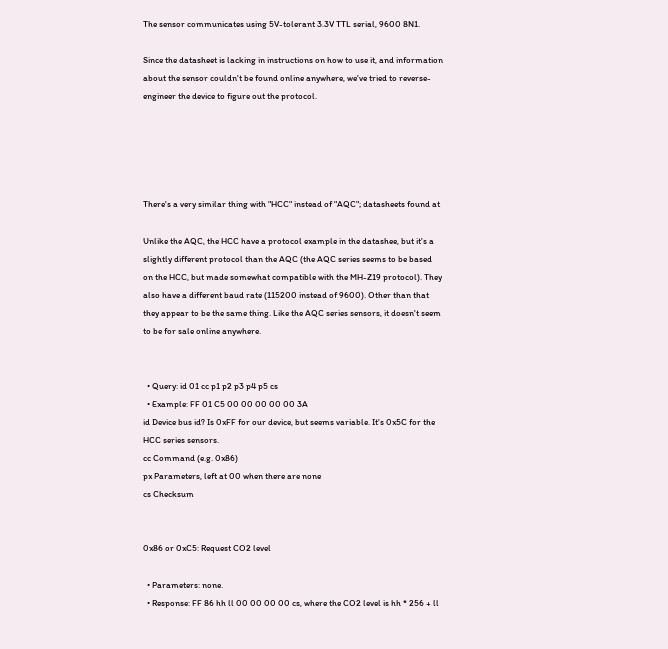The sensor communicates using 5V-tolerant 3.3V TTL serial, 9600 8N1.

Since the datasheet is lacking in instructions on how to use it, and information about the sensor couldn't be found online anywhere, we've tried to reverse-engineer the device to figure out the protocol.





There's a very similar thing with "HCC" instead of "AQC"; datasheets found at

Unlike the AQC, the HCC have a protocol example in the datashee, but it's a slightly different protocol than the AQC (the AQC series seems to be based on the HCC, but made somewhat compatible with the MH-Z19 protocol). They also have a different baud rate (115200 instead of 9600). Other than that they appear to be the same thing. Like the AQC series sensors, it doesn't seem to be for sale online anywhere.


  • Query: id 01 cc p1 p2 p3 p4 p5 cs
  • Example: FF 01 C5 00 00 00 00 00 3A
id Device bus id? Is 0xFF for our device, but seems variable. It's 0x5C for the HCC series sensors.
cc Command (e.g. 0x86)
px Parameters, left at 00 when there are none
cs Checksum


0x86 or 0xC5: Request CO2 level

  • Parameters: none.
  • Response: FF 86 hh ll 00 00 00 00 cs, where the CO2 level is hh * 256 + ll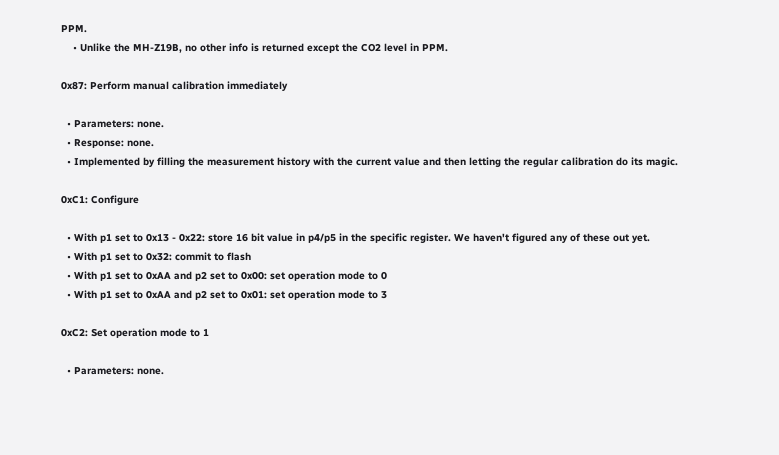PPM.
    • Unlike the MH-Z19B, no other info is returned except the CO2 level in PPM.

0x87: Perform manual calibration immediately

  • Parameters: none.
  • Response: none.
  • Implemented by filling the measurement history with the current value and then letting the regular calibration do its magic.

0xC1: Configure

  • With p1 set to 0x13 - 0x22: store 16 bit value in p4/p5 in the specific register. We haven't figured any of these out yet.
  • With p1 set to 0x32: commit to flash
  • With p1 set to 0xAA and p2 set to 0x00: set operation mode to 0
  • With p1 set to 0xAA and p2 set to 0x01: set operation mode to 3

0xC2: Set operation mode to 1

  • Parameters: none.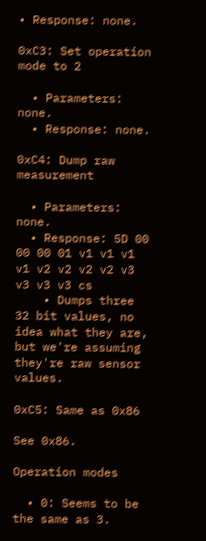• Response: none.

0xC3: Set operation mode to 2

  • Parameters: none.
  • Response: none.

0xC4: Dump raw measurement

  • Parameters: none.
  • Response: 5D 00 00 00 01 v1 v1 v1 v1 v2 v2 v2 v2 v3 v3 v3 v3 cs
    • Dumps three 32 bit values, no idea what they are, but we're assuming they're raw sensor values.

0xC5: Same as 0x86

See 0x86.

Operation modes

  • 0: Seems to be the same as 3.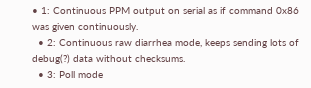• 1: Continuous PPM output on serial as if command 0x86 was given continuously.
  • 2: Continuous raw diarrhea mode, keeps sending lots of debug(?) data without checksums.
  • 3: Poll mode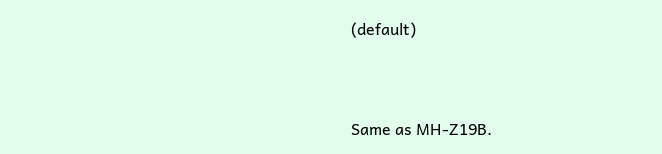(default)


Same as MH-Z19B.